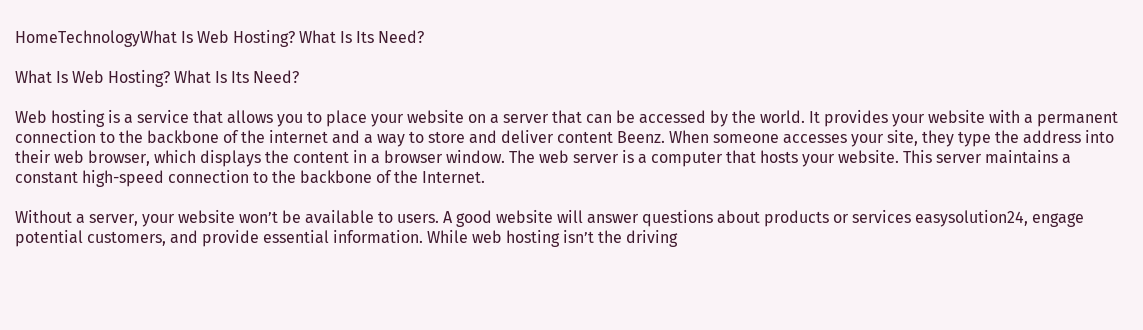HomeTechnologyWhat Is Web Hosting? What Is Its Need?

What Is Web Hosting? What Is Its Need?

Web hosting is a service that allows you to place your website on a server that can be accessed by the world. It provides your website with a permanent connection to the backbone of the internet and a way to store and deliver content Beenz. When someone accesses your site, they type the address into their web browser, which displays the content in a browser window. The web server is a computer that hosts your website. This server maintains a constant high-speed connection to the backbone of the Internet.

Without a server, your website won’t be available to users. A good website will answer questions about products or services easysolution24, engage potential customers, and provide essential information. While web hosting isn’t the driving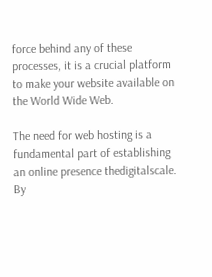force behind any of these processes, it is a crucial platform to make your website available on the World Wide Web.

The need for web hosting is a fundamental part of establishing an online presence thedigitalscale. By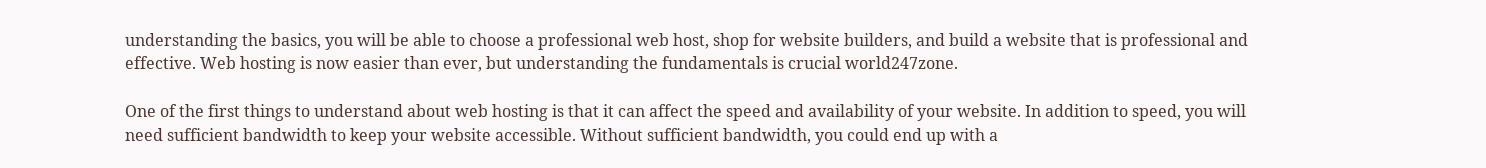understanding the basics, you will be able to choose a professional web host, shop for website builders, and build a website that is professional and effective. Web hosting is now easier than ever, but understanding the fundamentals is crucial world247zone.

One of the first things to understand about web hosting is that it can affect the speed and availability of your website. In addition to speed, you will need sufficient bandwidth to keep your website accessible. Without sufficient bandwidth, you could end up with a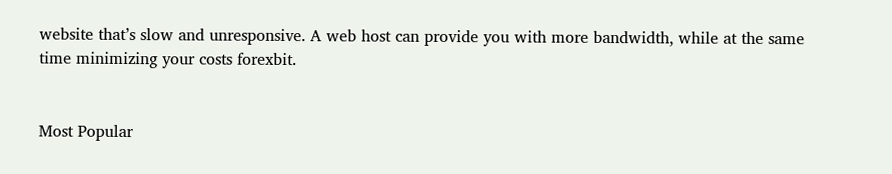website that’s slow and unresponsive. A web host can provide you with more bandwidth, while at the same time minimizing your costs forexbit.


Most Popular